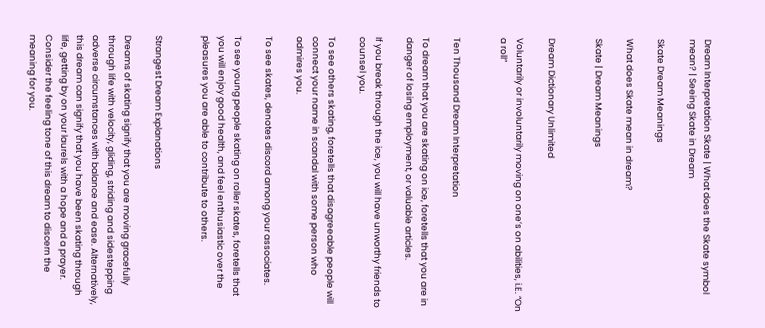Dream Interpretation Skate | What does the Skate symbol mean? | Seeing Skate in Dream

Skate Dream Meanings

What does Skate mean in dream?

Skate | Dream Meanings


Dream Dictionary Unlimited

Voluntarily or involuntarily moving on one’s on abilities, i.E. “On a roll”


Ten Thousand Dream Interpretation

To dream that you are skating on ice, foretells that you are in danger of losing employment, or valuable articles.

If you break through the ice, you will have unworthy friends to counsel you.

To see others skating, foretells that disagreeable people will connect your name in scandal with some person who admires you.

To see skates, denotes discord among your associates.

To see young people skating on roller skates, foretells that you will enjoy good health, and feel enthusiastic over the pleasures you are able to contribute to others.


Strangest Dream Explanations

Dreams of skating signify that you are moving gracefully through life with velocity, gliding, striding and sidestepping adverse circumstances with balance and ease. Alternatively, this dream can signify that you have been skating through life, getting by on your laurels with a hope and a prayer. Consider the feeling tone of this dream to discern the meaning for you.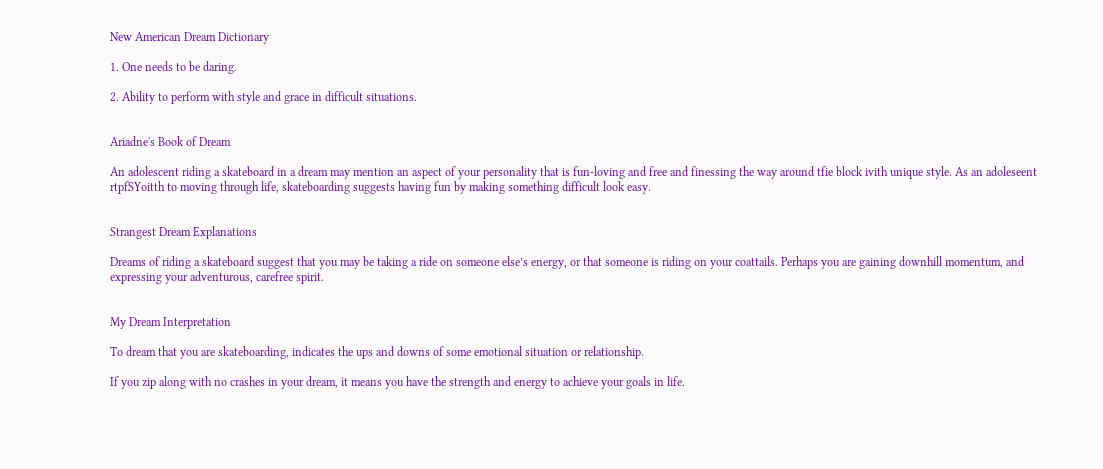New American Dream Dictionary

1. One needs to be daring.

2. Ability to perform with style and grace in difficult situations.


Ariadne's Book of Dream

An adolescent riding a skateboard in a dream may mention an aspect of your personality that is fun-loving and free and finessing the way around tfie block ivith unique style. As an adoleseent rtpfSYoitth to moving through life, skateboarding suggests having fun by making something difficult look easy.


Strangest Dream Explanations

Dreams of riding a skateboard suggest that you may be taking a ride on someone else’s energy, or that someone is riding on your coattails. Perhaps you are gaining downhill momentum, and expressing your adventurous, carefree spirit.


My Dream Interpretation

To dream that you are skateboarding, indicates the ups and downs of some emotional situation or relationship.

If you zip along with no crashes in your dream, it means you have the strength and energy to achieve your goals in life.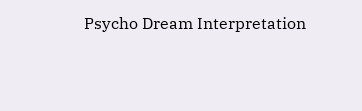Psycho Dream Interpretation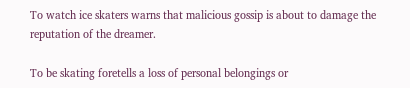To watch ice skaters warns that malicious gossip is about to damage the reputation of the dreamer.

To be skating foretells a loss of personal belongings or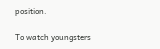position.

To watch youngsters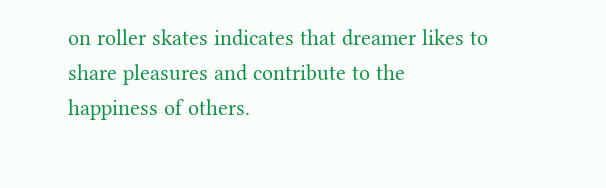on roller skates indicates that dreamer likes to share pleasures and contribute to the happiness of others.